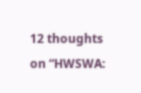12 thoughts on “HWSWA: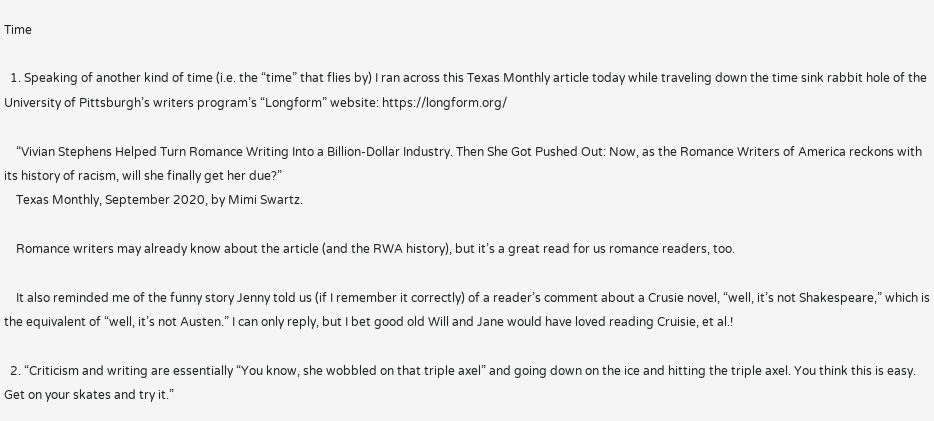Time

  1. Speaking of another kind of time (i.e. the “time” that flies by) I ran across this Texas Monthly article today while traveling down the time sink rabbit hole of the University of Pittsburgh’s writers program’s “Longform” website: https://longform.org/

    “Vivian Stephens Helped Turn Romance Writing Into a Billion-Dollar Industry. Then She Got Pushed Out: Now, as the Romance Writers of America reckons with its history of racism, will she finally get her due?”
    Texas Monthly, September 2020, by Mimi Swartz.

    Romance writers may already know about the article (and the RWA history), but it’s a great read for us romance readers, too.

    It also reminded me of the funny story Jenny told us (if I remember it correctly) of a reader’s comment about a Crusie novel, “well, it’s not Shakespeare,” which is the equivalent of “well, it’s not Austen.” I can only reply, but I bet good old Will and Jane would have loved reading Cruisie, et al.!

  2. “Criticism and writing are essentially “You know, she wobbled on that triple axel” and going down on the ice and hitting the triple axel. You think this is easy. Get on your skates and try it.”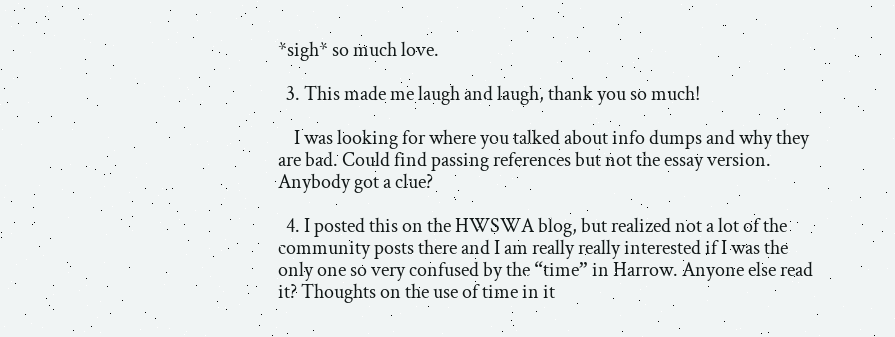*sigh* so much love.

  3. This made me laugh and laugh, thank you so much!

    I was looking for where you talked about info dumps and why they are bad. Could find passing references but not the essay version. Anybody got a clue?

  4. I posted this on the HWSWA blog, but realized not a lot of the community posts there and I am really really interested if I was the only one so very confused by the “time” in Harrow. Anyone else read it? Thoughts on the use of time in it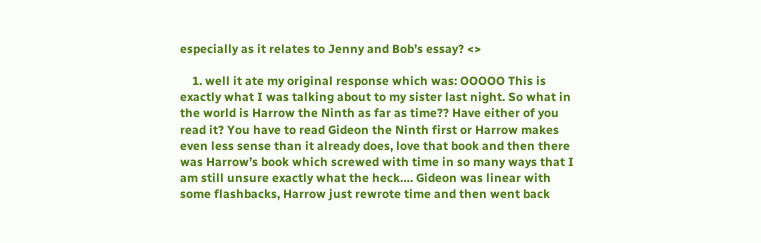especially as it relates to Jenny and Bob’s essay? <>

    1. well it ate my original response which was: OOOOO This is exactly what I was talking about to my sister last night. So what in the world is Harrow the Ninth as far as time?? Have either of you read it? You have to read Gideon the Ninth first or Harrow makes even less sense than it already does, love that book and then there was Harrow’s book which screwed with time in so many ways that I am still unsure exactly what the heck…. Gideon was linear with some flashbacks, Harrow just rewrote time and then went back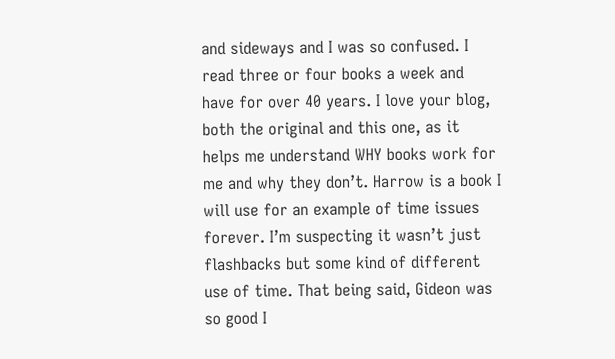and sideways and I was so confused. I read three or four books a week and have for over 40 years. I love your blog, both the original and this one, as it helps me understand WHY books work for me and why they don’t. Harrow is a book I will use for an example of time issues forever. I’m suspecting it wasn’t just flashbacks but some kind of different use of time. That being said, Gideon was so good I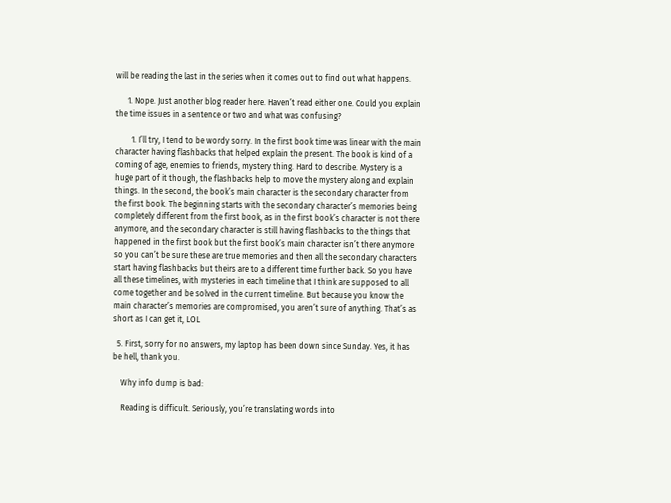will be reading the last in the series when it comes out to find out what happens.

      1. Nope. Just another blog reader here. Haven’t read either one. Could you explain the time issues in a sentence or two and what was confusing?

        1. I’ll try, I tend to be wordy sorry. In the first book time was linear with the main character having flashbacks that helped explain the present. The book is kind of a coming of age, enemies to friends, mystery thing. Hard to describe. Mystery is a huge part of it though, the flashbacks help to move the mystery along and explain things. In the second, the book’s main character is the secondary character from the first book. The beginning starts with the secondary character’s memories being completely different from the first book, as in the first book’s character is not there anymore, and the secondary character is still having flashbacks to the things that happened in the first book but the first book’s main character isn’t there anymore so you can’t be sure these are true memories and then all the secondary characters start having flashbacks but theirs are to a different time further back. So you have all these timelines, with mysteries in each timeline that I think are supposed to all come together and be solved in the current timeline. But because you know the main character’s memories are compromised, you aren’t sure of anything. That’s as short as I can get it, LOL

  5. First, sorry for no answers, my laptop has been down since Sunday. Yes, it has be hell, thank you.

    Why info dump is bad:

    Reading is difficult. Seriously, you’re translating words into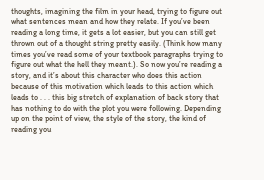thoughts, imagining the film in your head, trying to figure out what sentences mean and how they relate. If you’ve been reading a long time, it gets a lot easier, but you can still get thrown out of a thought string pretty easily. (Think how many times you’ve read some of your textbook paragraphs trying to figure out what the hell they meant.). So now you’re reading a story, and it’s about this character who does this action because of this motivation which leads to this action which leads to . . . this big stretch of explanation of back story that has nothing to do with the plot you were following. Depending up on the point of view, the style of the story, the kind of reading you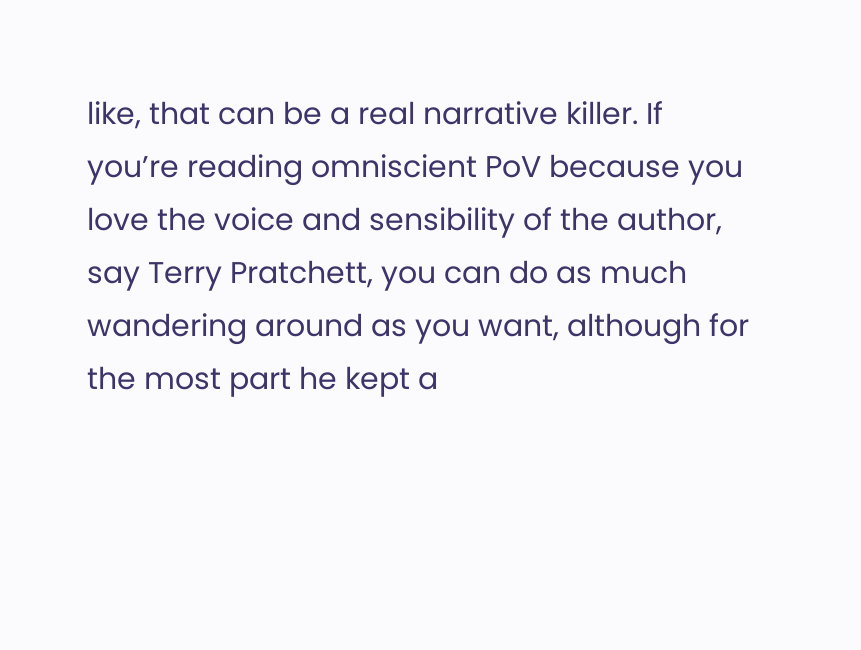like, that can be a real narrative killer. If you’re reading omniscient PoV because you love the voice and sensibility of the author, say Terry Pratchett, you can do as much wandering around as you want, although for the most part he kept a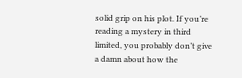solid grip on his plot. If you’re reading a mystery in third limited, you probably don’t give a damn about how the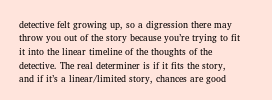detective felt growing up, so a digression there may throw you out of the story because you’re trying to fit it into the linear timeline of the thoughts of the detective. The real determiner is if it fits the story, and if it’s a linear/limited story, chances are good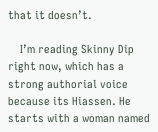that it doesn’t.

    I’m reading Skinny Dip right now, which has a strong authorial voice because its Hiassen. He starts with a woman named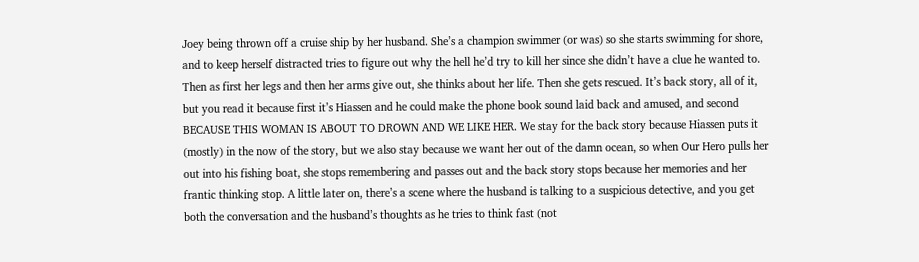Joey being thrown off a cruise ship by her husband. She’s a champion swimmer (or was) so she starts swimming for shore, and to keep herself distracted tries to figure out why the hell he’d try to kill her since she didn’t have a clue he wanted to. Then as first her legs and then her arms give out, she thinks about her life. Then she gets rescued. It’s back story, all of it, but you read it because first it’s Hiassen and he could make the phone book sound laid back and amused, and second BECAUSE THIS WOMAN IS ABOUT TO DROWN AND WE LIKE HER. We stay for the back story because Hiassen puts it (mostly) in the now of the story, but we also stay because we want her out of the damn ocean, so when Our Hero pulls her out into his fishing boat, she stops remembering and passes out and the back story stops because her memories and her frantic thinking stop. A little later on, there’s a scene where the husband is talking to a suspicious detective, and you get both the conversation and the husband’s thoughts as he tries to think fast (not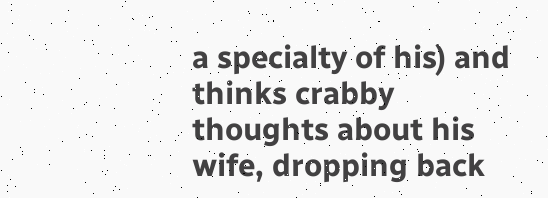a specialty of his) and thinks crabby thoughts about his wife, dropping back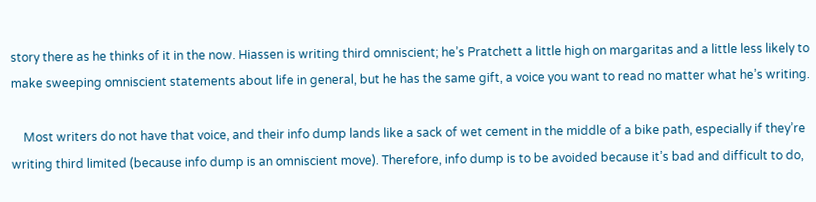story there as he thinks of it in the now. Hiassen is writing third omniscient; he’s Pratchett a little high on margaritas and a little less likely to make sweeping omniscient statements about life in general, but he has the same gift, a voice you want to read no matter what he’s writing.

    Most writers do not have that voice, and their info dump lands like a sack of wet cement in the middle of a bike path, especially if they’re writing third limited (because info dump is an omniscient move). Therefore, info dump is to be avoided because it’s bad and difficult to do,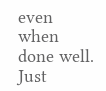even when done well. Just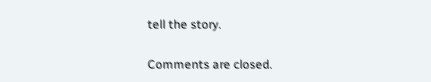tell the story.

Comments are closed.